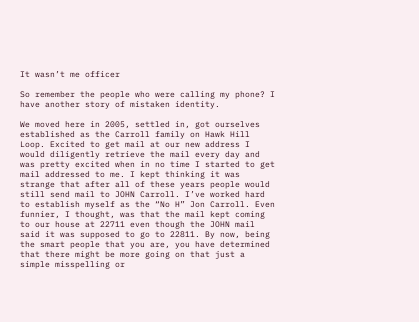It wasn’t me officer

So remember the people who were calling my phone? I have another story of mistaken identity.

We moved here in 2005, settled in, got ourselves established as the Carroll family on Hawk Hill Loop. Excited to get mail at our new address I would diligently retrieve the mail every day and was pretty excited when in no time I started to get mail addressed to me. I kept thinking it was strange that after all of these years people would still send mail to JOHN Carroll. I’ve worked hard to establish myself as the “No H” Jon Carroll. Even funnier, I thought, was that the mail kept coming to our house at 22711 even though the JOHN mail said it was supposed to go to 22811. By now, being the smart people that you are, you have determined that there might be more going on that just a simple misspelling or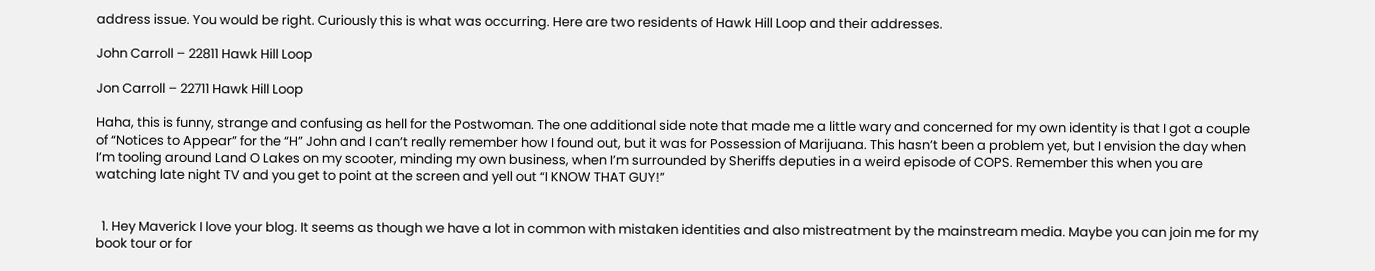address issue. You would be right. Curiously this is what was occurring. Here are two residents of Hawk Hill Loop and their addresses.

John Carroll – 22811 Hawk Hill Loop

Jon Carroll – 22711 Hawk Hill Loop

Haha, this is funny, strange and confusing as hell for the Postwoman. The one additional side note that made me a little wary and concerned for my own identity is that I got a couple of “Notices to Appear” for the “H” John and I can’t really remember how I found out, but it was for Possession of Marijuana. This hasn’t been a problem yet, but I envision the day when I’m tooling around Land O Lakes on my scooter, minding my own business, when I’m surrounded by Sheriffs deputies in a weird episode of COPS. Remember this when you are watching late night TV and you get to point at the screen and yell out “I KNOW THAT GUY!”


  1. Hey Maverick I love your blog. It seems as though we have a lot in common with mistaken identities and also mistreatment by the mainstream media. Maybe you can join me for my book tour or for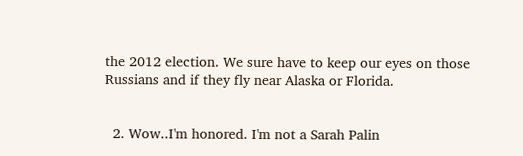the 2012 election. We sure have to keep our eyes on those Russians and if they fly near Alaska or Florida.


  2. Wow..I'm honored. I'm not a Sarah Palin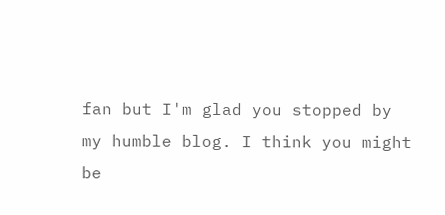fan but I'm glad you stopped by my humble blog. I think you might be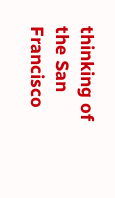thinking of the San Francisco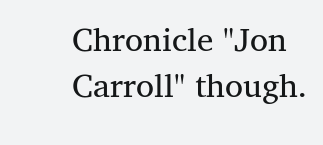Chronicle "Jon Carroll" though.